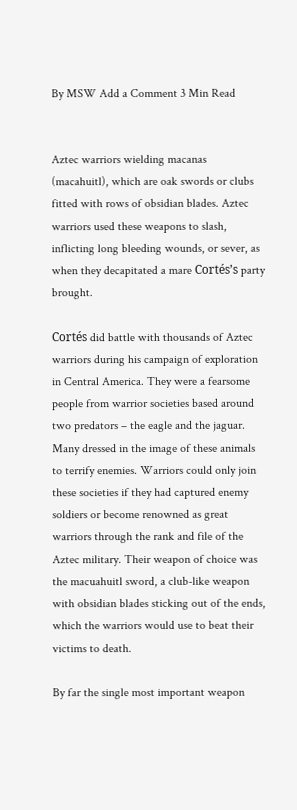By MSW Add a Comment 3 Min Read


Aztec warriors wielding macanas (macahuitl), which are oak swords or clubs fitted with rows of obsidian blades. Aztec warriors used these weapons to slash, inflicting long bleeding wounds, or sever, as when they decapitated a mare Cortés’s party brought.

Cortés did battle with thousands of Aztec warriors during his campaign of exploration in Central America. They were a fearsome people from warrior societies based around two predators – the eagle and the jaguar. Many dressed in the image of these animals to terrify enemies. Warriors could only join these societies if they had captured enemy soldiers or become renowned as great warriors through the rank and file of the Aztec military. Their weapon of choice was the macuahuitl sword, a club-like weapon with obsidian blades sticking out of the ends, which the warriors would use to beat their victims to death.

By far the single most important weapon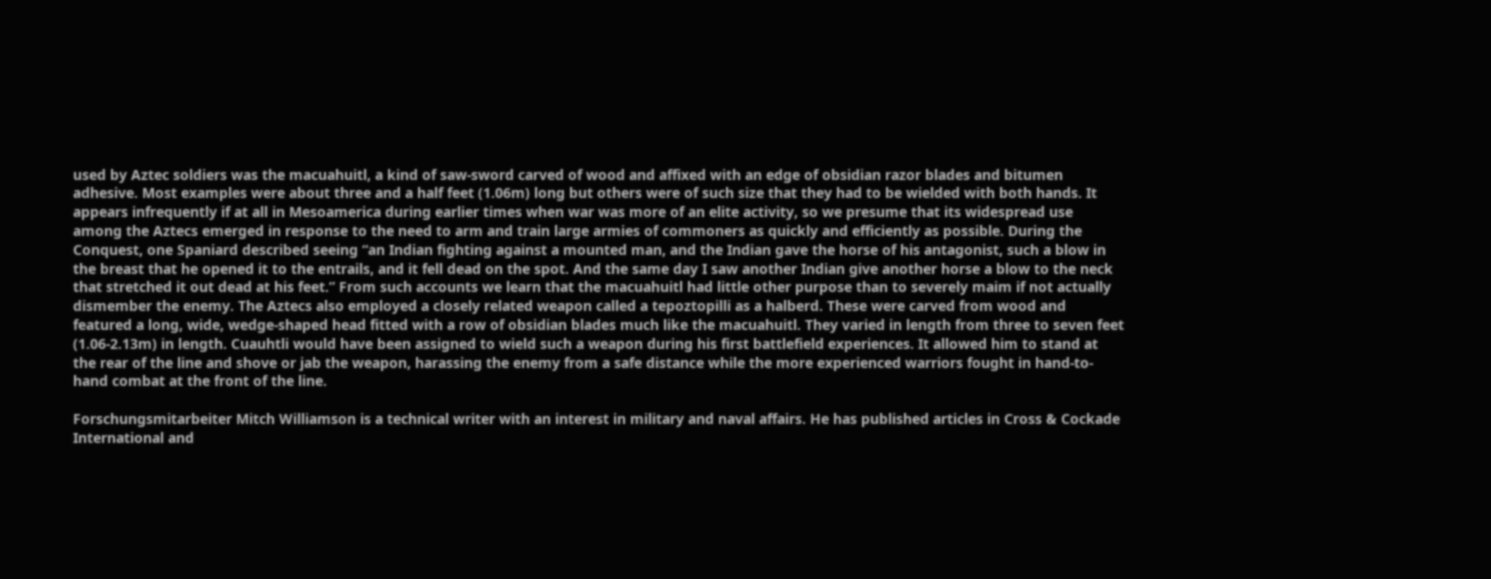used by Aztec soldiers was the macuahuitl, a kind of saw-sword carved of wood and affixed with an edge of obsidian razor blades and bitumen adhesive. Most examples were about three and a half feet (1.06m) long but others were of such size that they had to be wielded with both hands. It appears infrequently if at all in Mesoamerica during earlier times when war was more of an elite activity, so we presume that its widespread use among the Aztecs emerged in response to the need to arm and train large armies of commoners as quickly and efficiently as possible. During the Conquest, one Spaniard described seeing “an Indian fighting against a mounted man, and the Indian gave the horse of his antagonist, such a blow in the breast that he opened it to the entrails, and it fell dead on the spot. And the same day I saw another Indian give another horse a blow to the neck that stretched it out dead at his feet.” From such accounts we learn that the macuahuitl had little other purpose than to severely maim if not actually dismember the enemy. The Aztecs also employed a closely related weapon called a tepoztopilli as a halberd. These were carved from wood and featured a long, wide, wedge-shaped head fitted with a row of obsidian blades much like the macuahuitl. They varied in length from three to seven feet (1.06-2.13m) in length. Cuauhtli would have been assigned to wield such a weapon during his first battlefield experiences. It allowed him to stand at the rear of the line and shove or jab the weapon, harassing the enemy from a safe distance while the more experienced warriors fought in hand-to-hand combat at the front of the line.

Forschungsmitarbeiter Mitch Williamson is a technical writer with an interest in military and naval affairs. He has published articles in Cross & Cockade International and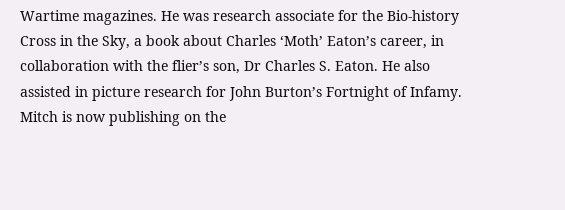Wartime magazines. He was research associate for the Bio-history Cross in the Sky, a book about Charles ‘Moth’ Eaton’s career, in collaboration with the flier’s son, Dr Charles S. Eaton. He also assisted in picture research for John Burton’s Fortnight of Infamy. Mitch is now publishing on the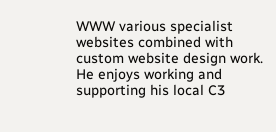WWW various specialist websites combined with custom website design work. He enjoys working and supporting his local C3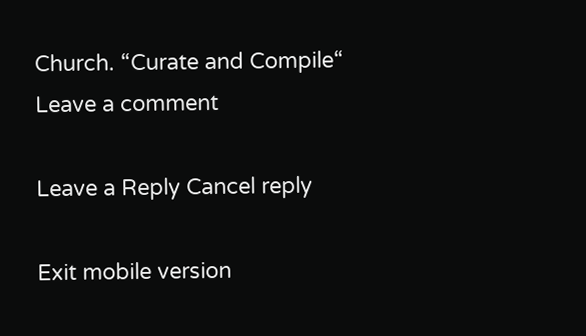Church. “Curate and Compile“
Leave a comment

Leave a Reply Cancel reply

Exit mobile version